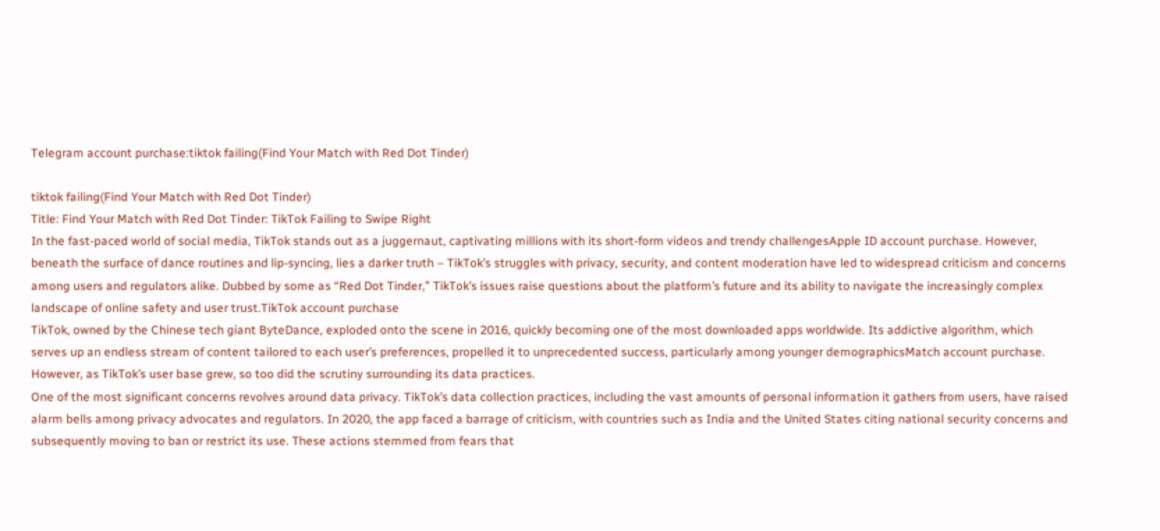Telegram account purchase:tiktok failing(Find Your Match with Red Dot Tinder)

tiktok failing(Find Your Match with Red Dot Tinder)
Title: Find Your Match with Red Dot Tinder: TikTok Failing to Swipe Right
In the fast-paced world of social media, TikTok stands out as a juggernaut, captivating millions with its short-form videos and trendy challengesApple ID account purchase. However, beneath the surface of dance routines and lip-syncing, lies a darker truth – TikTok’s struggles with privacy, security, and content moderation have led to widespread criticism and concerns among users and regulators alike. Dubbed by some as “Red Dot Tinder,” TikTok’s issues raise questions about the platform’s future and its ability to navigate the increasingly complex landscape of online safety and user trust.TikTok account purchase
TikTok, owned by the Chinese tech giant ByteDance, exploded onto the scene in 2016, quickly becoming one of the most downloaded apps worldwide. Its addictive algorithm, which serves up an endless stream of content tailored to each user’s preferences, propelled it to unprecedented success, particularly among younger demographicsMatch account purchase. However, as TikTok’s user base grew, so too did the scrutiny surrounding its data practices.
One of the most significant concerns revolves around data privacy. TikTok’s data collection practices, including the vast amounts of personal information it gathers from users, have raised alarm bells among privacy advocates and regulators. In 2020, the app faced a barrage of criticism, with countries such as India and the United States citing national security concerns and subsequently moving to ban or restrict its use. These actions stemmed from fears that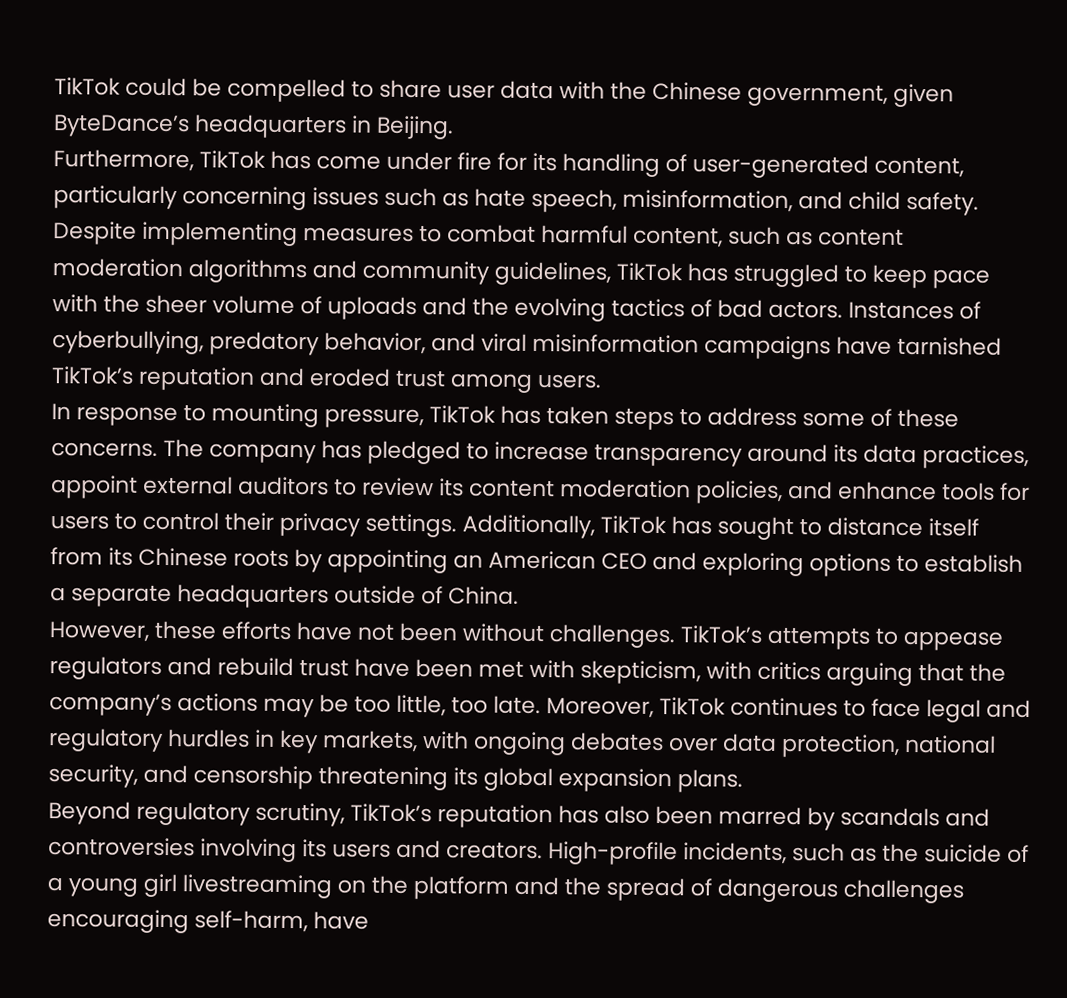TikTok could be compelled to share user data with the Chinese government, given ByteDance’s headquarters in Beijing.
Furthermore, TikTok has come under fire for its handling of user-generated content, particularly concerning issues such as hate speech, misinformation, and child safety. Despite implementing measures to combat harmful content, such as content moderation algorithms and community guidelines, TikTok has struggled to keep pace with the sheer volume of uploads and the evolving tactics of bad actors. Instances of cyberbullying, predatory behavior, and viral misinformation campaigns have tarnished TikTok’s reputation and eroded trust among users.
In response to mounting pressure, TikTok has taken steps to address some of these concerns. The company has pledged to increase transparency around its data practices, appoint external auditors to review its content moderation policies, and enhance tools for users to control their privacy settings. Additionally, TikTok has sought to distance itself from its Chinese roots by appointing an American CEO and exploring options to establish a separate headquarters outside of China.
However, these efforts have not been without challenges. TikTok’s attempts to appease regulators and rebuild trust have been met with skepticism, with critics arguing that the company’s actions may be too little, too late. Moreover, TikTok continues to face legal and regulatory hurdles in key markets, with ongoing debates over data protection, national security, and censorship threatening its global expansion plans.
Beyond regulatory scrutiny, TikTok’s reputation has also been marred by scandals and controversies involving its users and creators. High-profile incidents, such as the suicide of a young girl livestreaming on the platform and the spread of dangerous challenges encouraging self-harm, have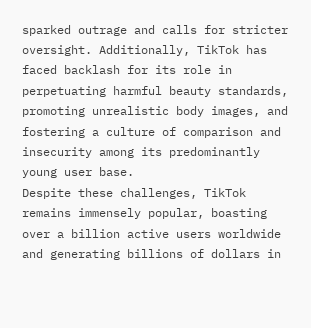sparked outrage and calls for stricter oversight. Additionally, TikTok has faced backlash for its role in perpetuating harmful beauty standards, promoting unrealistic body images, and fostering a culture of comparison and insecurity among its predominantly young user base.
Despite these challenges, TikTok remains immensely popular, boasting over a billion active users worldwide and generating billions of dollars in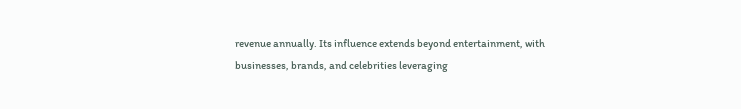revenue annually. Its influence extends beyond entertainment, with businesses, brands, and celebrities leveraging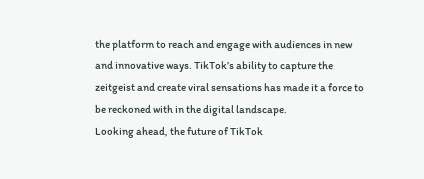the platform to reach and engage with audiences in new and innovative ways. TikTok’s ability to capture the zeitgeist and create viral sensations has made it a force to be reckoned with in the digital landscape.
Looking ahead, the future of TikTok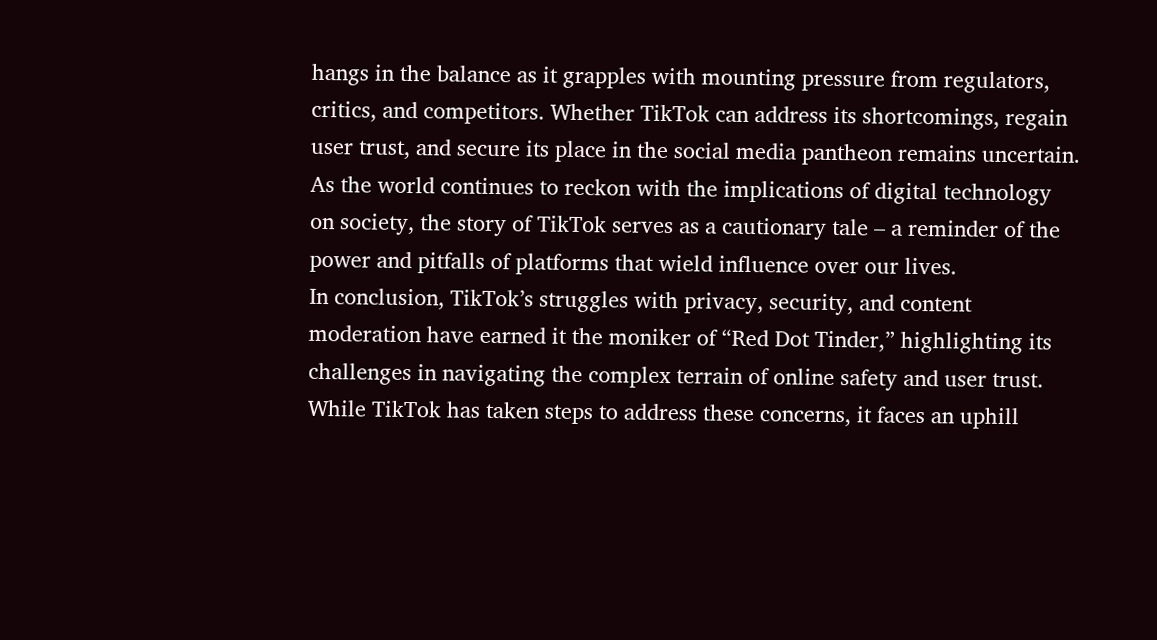hangs in the balance as it grapples with mounting pressure from regulators, critics, and competitors. Whether TikTok can address its shortcomings, regain user trust, and secure its place in the social media pantheon remains uncertain. As the world continues to reckon with the implications of digital technology on society, the story of TikTok serves as a cautionary tale – a reminder of the power and pitfalls of platforms that wield influence over our lives.
In conclusion, TikTok’s struggles with privacy, security, and content moderation have earned it the moniker of “Red Dot Tinder,” highlighting its challenges in navigating the complex terrain of online safety and user trust. While TikTok has taken steps to address these concerns, it faces an uphill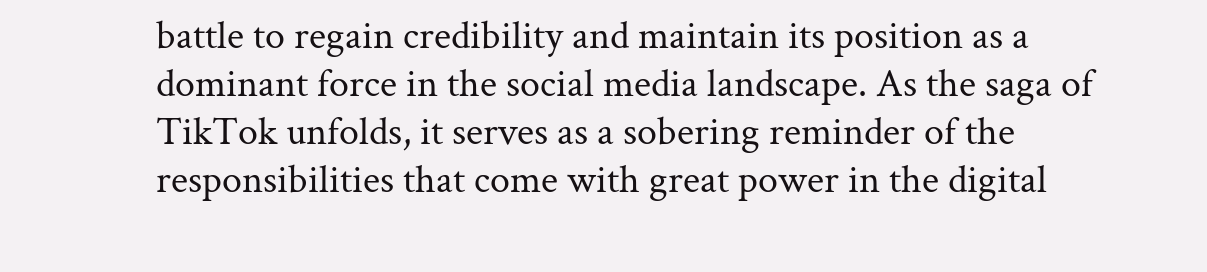battle to regain credibility and maintain its position as a dominant force in the social media landscape. As the saga of TikTok unfolds, it serves as a sobering reminder of the responsibilities that come with great power in the digital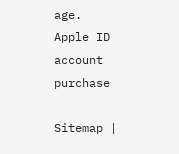age.
Apple ID account purchase

Sitemap |